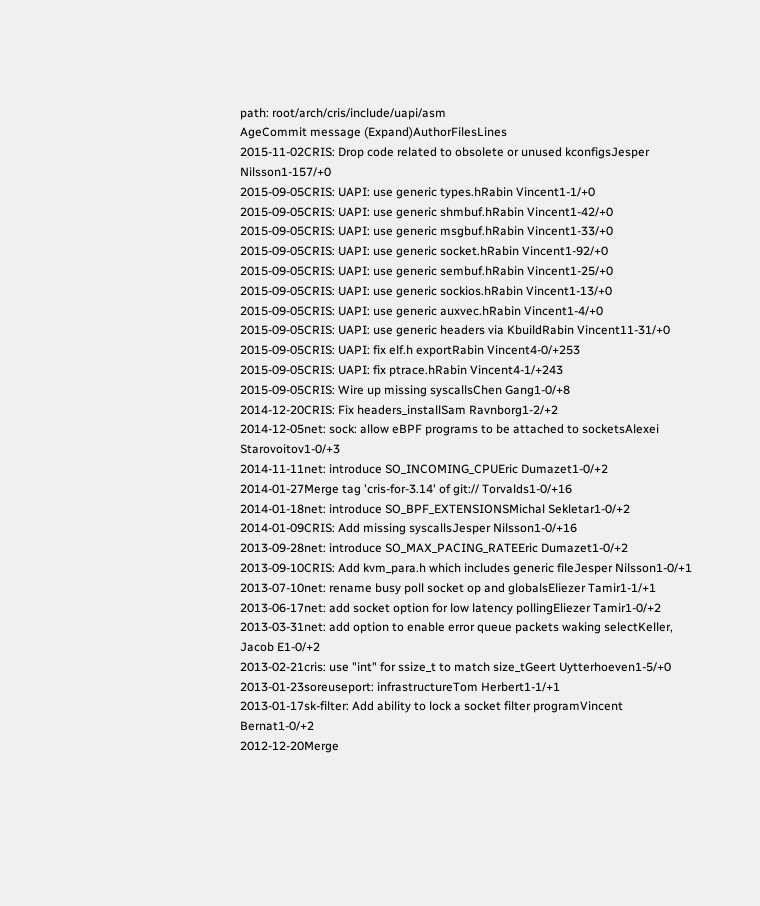path: root/arch/cris/include/uapi/asm
AgeCommit message (Expand)AuthorFilesLines
2015-11-02CRIS: Drop code related to obsolete or unused kconfigsJesper Nilsson1-157/+0
2015-09-05CRIS: UAPI: use generic types.hRabin Vincent1-1/+0
2015-09-05CRIS: UAPI: use generic shmbuf.hRabin Vincent1-42/+0
2015-09-05CRIS: UAPI: use generic msgbuf.hRabin Vincent1-33/+0
2015-09-05CRIS: UAPI: use generic socket.hRabin Vincent1-92/+0
2015-09-05CRIS: UAPI: use generic sembuf.hRabin Vincent1-25/+0
2015-09-05CRIS: UAPI: use generic sockios.hRabin Vincent1-13/+0
2015-09-05CRIS: UAPI: use generic auxvec.hRabin Vincent1-4/+0
2015-09-05CRIS: UAPI: use generic headers via KbuildRabin Vincent11-31/+0
2015-09-05CRIS: UAPI: fix elf.h exportRabin Vincent4-0/+253
2015-09-05CRIS: UAPI: fix ptrace.hRabin Vincent4-1/+243
2015-09-05CRIS: Wire up missing syscallsChen Gang1-0/+8
2014-12-20CRIS: Fix headers_installSam Ravnborg1-2/+2
2014-12-05net: sock: allow eBPF programs to be attached to socketsAlexei Starovoitov1-0/+3
2014-11-11net: introduce SO_INCOMING_CPUEric Dumazet1-0/+2
2014-01-27Merge tag 'cris-for-3.14' of git:// Torvalds1-0/+16
2014-01-18net: introduce SO_BPF_EXTENSIONSMichal Sekletar1-0/+2
2014-01-09CRIS: Add missing syscallsJesper Nilsson1-0/+16
2013-09-28net: introduce SO_MAX_PACING_RATEEric Dumazet1-0/+2
2013-09-10CRIS: Add kvm_para.h which includes generic fileJesper Nilsson1-0/+1
2013-07-10net: rename busy poll socket op and globalsEliezer Tamir1-1/+1
2013-06-17net: add socket option for low latency pollingEliezer Tamir1-0/+2
2013-03-31net: add option to enable error queue packets waking selectKeller, Jacob E1-0/+2
2013-02-21cris: use "int" for ssize_t to match size_tGeert Uytterhoeven1-5/+0
2013-01-23soreuseport: infrastructureTom Herbert1-1/+1
2013-01-17sk-filter: Add ability to lock a socket filter programVincent Bernat1-0/+2
2012-12-20Merge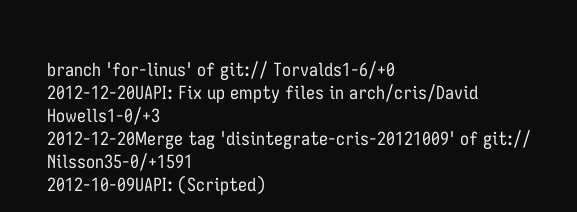branch 'for-linus' of git:// Torvalds1-6/+0
2012-12-20UAPI: Fix up empty files in arch/cris/David Howells1-0/+3
2012-12-20Merge tag 'disintegrate-cris-20121009' of git:// Nilsson35-0/+1591
2012-10-09UAPI: (Scripted)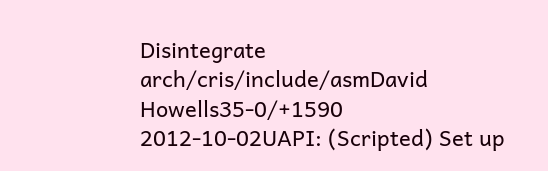Disintegrate arch/cris/include/asmDavid Howells35-0/+1590
2012-10-02UAPI: (Scripted) Set up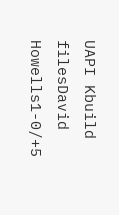UAPI Kbuild filesDavid Howells1-0/+5